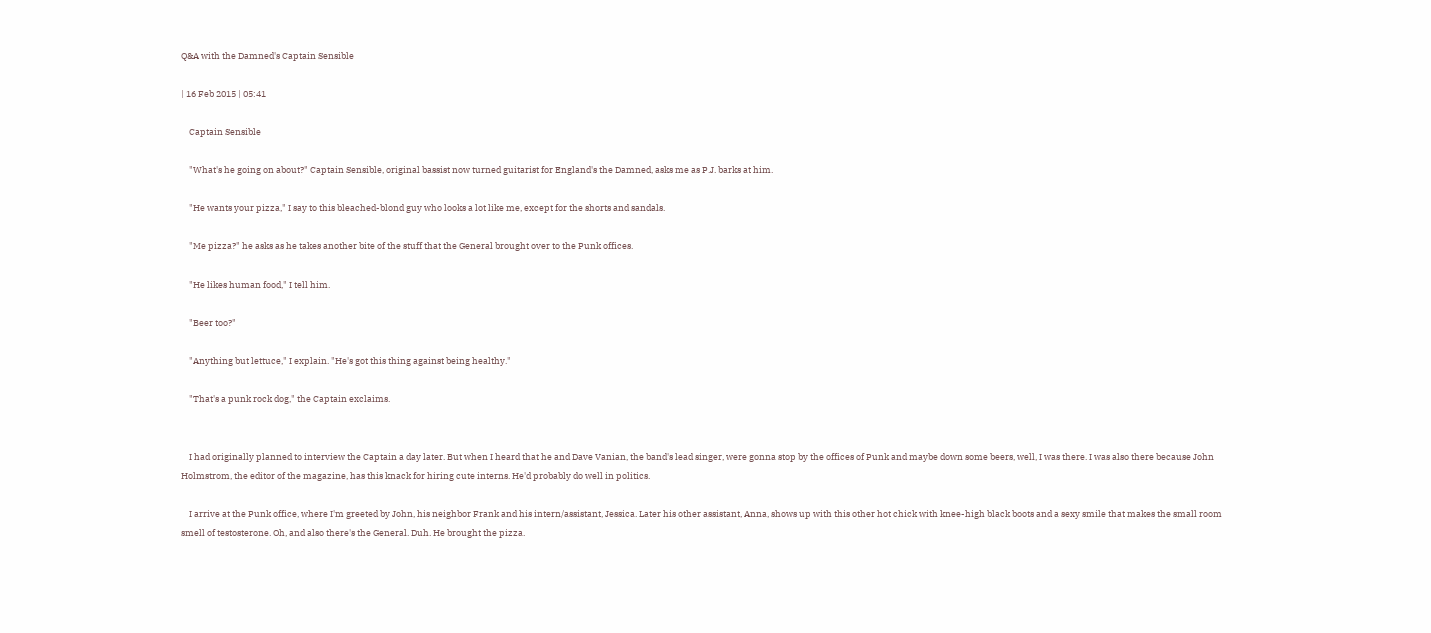Q&A with the Damned's Captain Sensible

| 16 Feb 2015 | 05:41

    Captain Sensible

    "What's he going on about?" Captain Sensible, original bassist now turned guitarist for England's the Damned, asks me as P.J. barks at him.

    "He wants your pizza," I say to this bleached-blond guy who looks a lot like me, except for the shorts and sandals.

    "Me pizza?" he asks as he takes another bite of the stuff that the General brought over to the Punk offices.

    "He likes human food," I tell him.

    "Beer too?"

    "Anything but lettuce," I explain. "He's got this thing against being healthy."

    "That's a punk rock dog," the Captain exclaims.


    I had originally planned to interview the Captain a day later. But when I heard that he and Dave Vanian, the band's lead singer, were gonna stop by the offices of Punk and maybe down some beers, well, I was there. I was also there because John Holmstrom, the editor of the magazine, has this knack for hiring cute interns. He'd probably do well in politics.

    I arrive at the Punk office, where I'm greeted by John, his neighbor Frank and his intern/assistant, Jessica. Later his other assistant, Anna, shows up with this other hot chick with knee-high black boots and a sexy smile that makes the small room smell of testosterone. Oh, and also there's the General. Duh. He brought the pizza.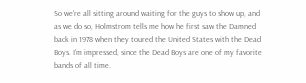So we're all sitting around waiting for the guys to show up, and as we do so, Holmstrom tells me how he first saw the Damned back in 1978 when they toured the United States with the Dead Boys. I'm impressed, since the Dead Boys are one of my favorite bands of all time.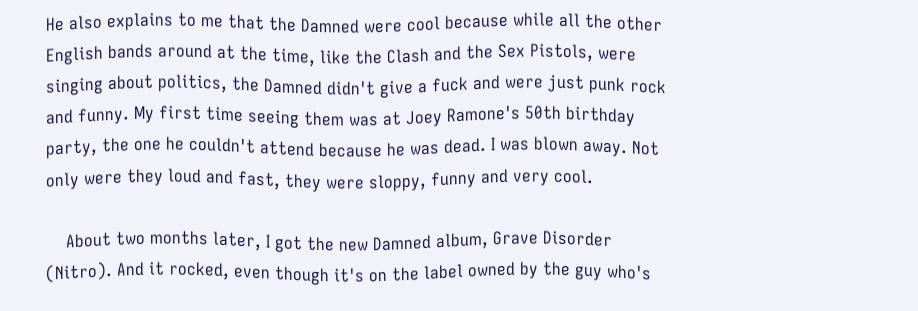He also explains to me that the Damned were cool because while all the other English bands around at the time, like the Clash and the Sex Pistols, were singing about politics, the Damned didn't give a fuck and were just punk rock and funny. My first time seeing them was at Joey Ramone's 50th birthday party, the one he couldn't attend because he was dead. I was blown away. Not only were they loud and fast, they were sloppy, funny and very cool.

    About two months later, I got the new Damned album, Grave Disorder (Nitro). And it rocked, even though it's on the label owned by the guy who's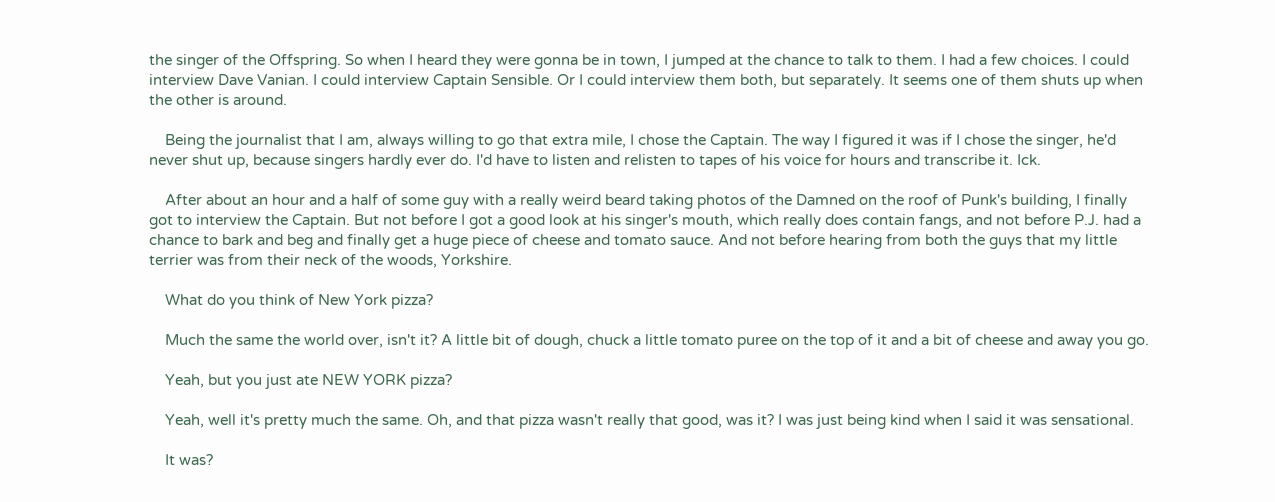the singer of the Offspring. So when I heard they were gonna be in town, I jumped at the chance to talk to them. I had a few choices. I could interview Dave Vanian. I could interview Captain Sensible. Or I could interview them both, but separately. It seems one of them shuts up when the other is around.

    Being the journalist that I am, always willing to go that extra mile, I chose the Captain. The way I figured it was if I chose the singer, he'd never shut up, because singers hardly ever do. I'd have to listen and relisten to tapes of his voice for hours and transcribe it. Ick.

    After about an hour and a half of some guy with a really weird beard taking photos of the Damned on the roof of Punk's building, I finally got to interview the Captain. But not before I got a good look at his singer's mouth, which really does contain fangs, and not before P.J. had a chance to bark and beg and finally get a huge piece of cheese and tomato sauce. And not before hearing from both the guys that my little terrier was from their neck of the woods, Yorkshire.

    What do you think of New York pizza?

    Much the same the world over, isn't it? A little bit of dough, chuck a little tomato puree on the top of it and a bit of cheese and away you go.

    Yeah, but you just ate NEW YORK pizza?

    Yeah, well it's pretty much the same. Oh, and that pizza wasn't really that good, was it? I was just being kind when I said it was sensational.

    It was?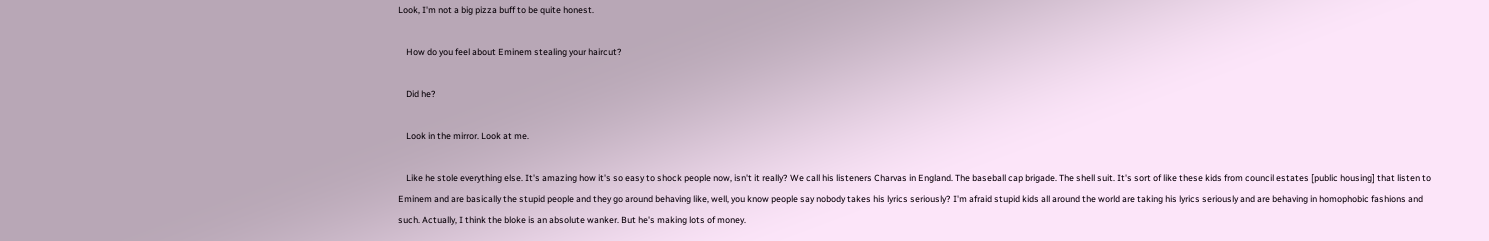Look, I'm not a big pizza buff to be quite honest.

    How do you feel about Eminem stealing your haircut?

    Did he?

    Look in the mirror. Look at me.

    Like he stole everything else. It's amazing how it's so easy to shock people now, isn't it really? We call his listeners Charvas in England. The baseball cap brigade. The shell suit. It's sort of like these kids from council estates [public housing] that listen to Eminem and are basically the stupid people and they go around behaving like, well, you know people say nobody takes his lyrics seriously? I'm afraid stupid kids all around the world are taking his lyrics seriously and are behaving in homophobic fashions and such. Actually, I think the bloke is an absolute wanker. But he's making lots of money.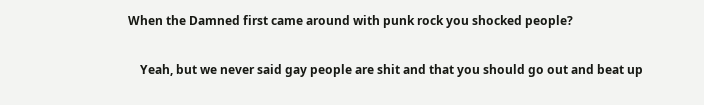When the Damned first came around with punk rock you shocked people?

    Yeah, but we never said gay people are shit and that you should go out and beat up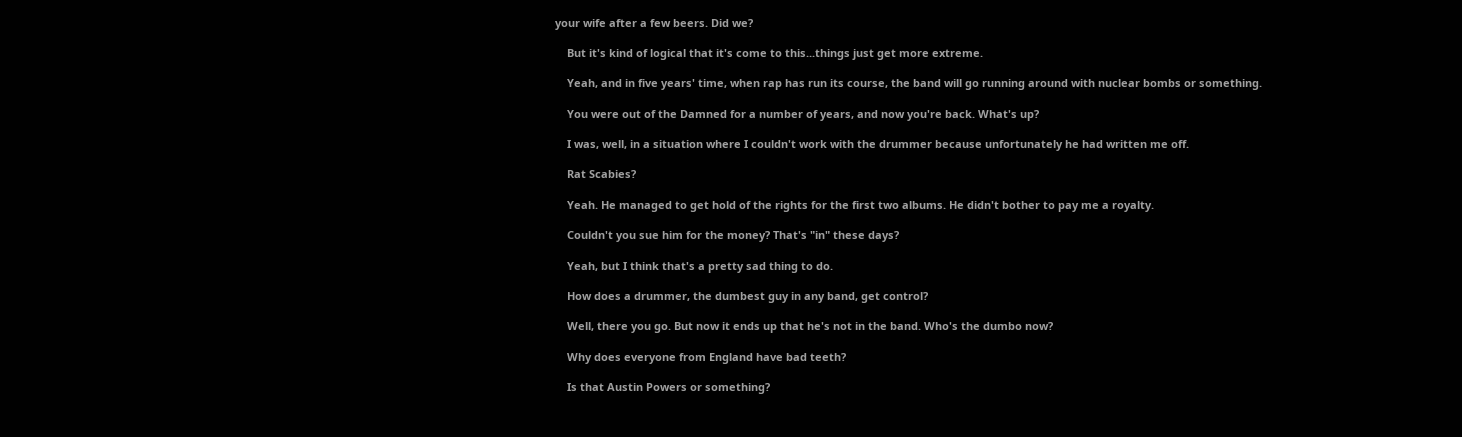your wife after a few beers. Did we?

    But it's kind of logical that it's come to this...things just get more extreme.

    Yeah, and in five years' time, when rap has run its course, the band will go running around with nuclear bombs or something.

    You were out of the Damned for a number of years, and now you're back. What's up?

    I was, well, in a situation where I couldn't work with the drummer because unfortunately he had written me off.

    Rat Scabies?

    Yeah. He managed to get hold of the rights for the first two albums. He didn't bother to pay me a royalty.

    Couldn't you sue him for the money? That's "in" these days?

    Yeah, but I think that's a pretty sad thing to do.

    How does a drummer, the dumbest guy in any band, get control?

    Well, there you go. But now it ends up that he's not in the band. Who's the dumbo now?

    Why does everyone from England have bad teeth?

    Is that Austin Powers or something?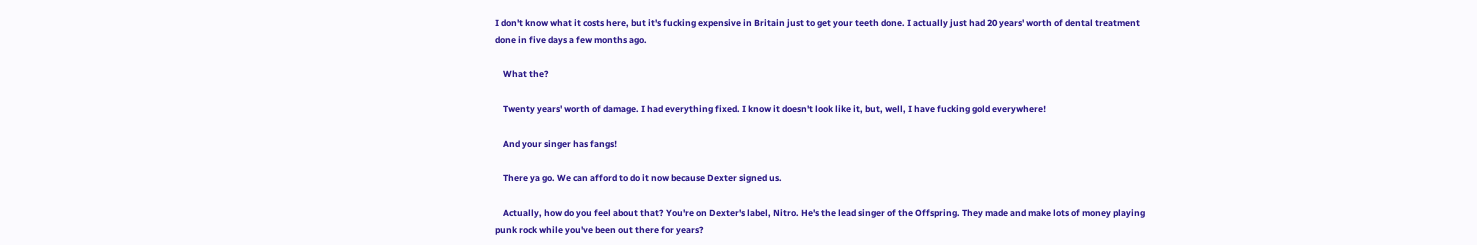I don't know what it costs here, but it's fucking expensive in Britain just to get your teeth done. I actually just had 20 years' worth of dental treatment done in five days a few months ago.

    What the?

    Twenty years' worth of damage. I had everything fixed. I know it doesn't look like it, but, well, I have fucking gold everywhere!

    And your singer has fangs!

    There ya go. We can afford to do it now because Dexter signed us.

    Actually, how do you feel about that? You're on Dexter's label, Nitro. He's the lead singer of the Offspring. They made and make lots of money playing punk rock while you've been out there for years?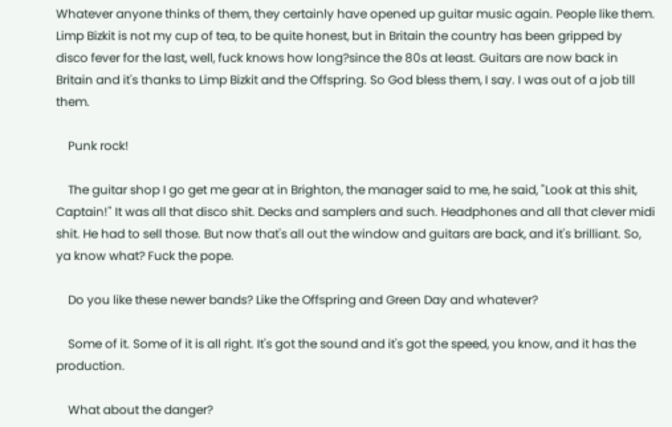Whatever anyone thinks of them, they certainly have opened up guitar music again. People like them. Limp Bizkit is not my cup of tea, to be quite honest, but in Britain the country has been gripped by disco fever for the last, well, fuck knows how long?since the 80s at least. Guitars are now back in Britain and it's thanks to Limp Bizkit and the Offspring. So God bless them, I say. I was out of a job till them.

    Punk rock!

    The guitar shop I go get me gear at in Brighton, the manager said to me, he said, "Look at this shit, Captain!" It was all that disco shit. Decks and samplers and such. Headphones and all that clever midi shit. He had to sell those. But now that's all out the window and guitars are back, and it's brilliant. So, ya know what? Fuck the pope.

    Do you like these newer bands? Like the Offspring and Green Day and whatever?

    Some of it. Some of it is all right. It's got the sound and it's got the speed, you know, and it has the production.

    What about the danger?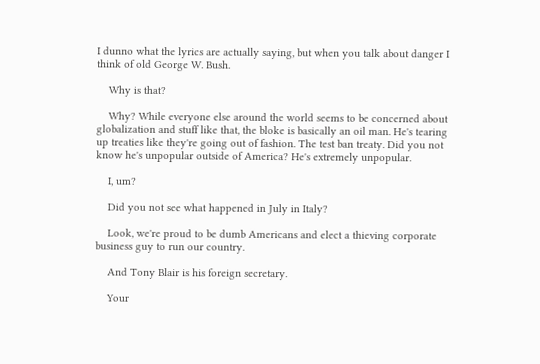I dunno what the lyrics are actually saying, but when you talk about danger I think of old George W. Bush.

    Why is that?

    Why? While everyone else around the world seems to be concerned about globalization and stuff like that, the bloke is basically an oil man. He's tearing up treaties like they're going out of fashion. The test ban treaty. Did you not know he's unpopular outside of America? He's extremely unpopular.

    I, um?

    Did you not see what happened in July in Italy?

    Look, we're proud to be dumb Americans and elect a thieving corporate business guy to run our country.

    And Tony Blair is his foreign secretary.

    Your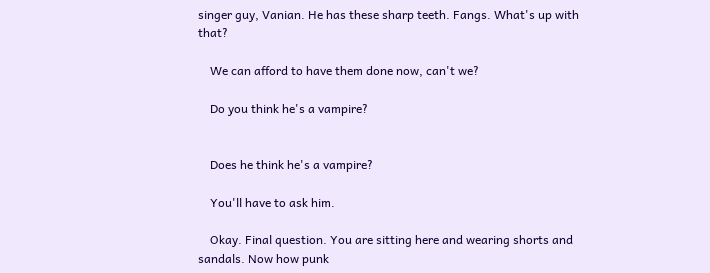singer guy, Vanian. He has these sharp teeth. Fangs. What's up with that?

    We can afford to have them done now, can't we?

    Do you think he's a vampire?


    Does he think he's a vampire?

    You'll have to ask him.

    Okay. Final question. You are sitting here and wearing shorts and sandals. Now how punk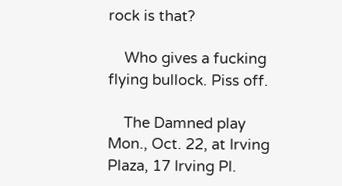rock is that?

    Who gives a fucking flying bullock. Piss off.

    The Damned play Mon., Oct. 22, at Irving Plaza, 17 Irving Pl.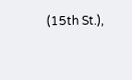(15th St.),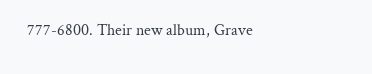777-6800. Their new album, Grave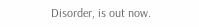Disorder, is out now.